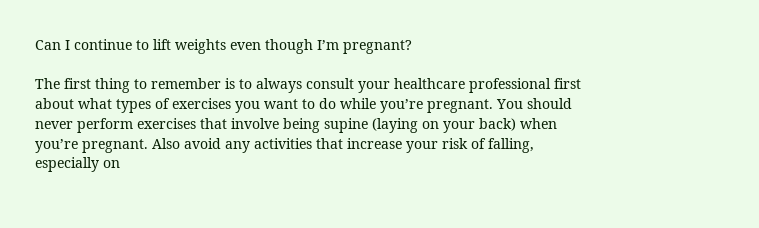Can I continue to lift weights even though I’m pregnant?

The first thing to remember is to always consult your healthcare professional first about what types of exercises you want to do while you’re pregnant. You should never perform exercises that involve being supine (laying on your back) when you’re pregnant. Also avoid any activities that increase your risk of falling, especially on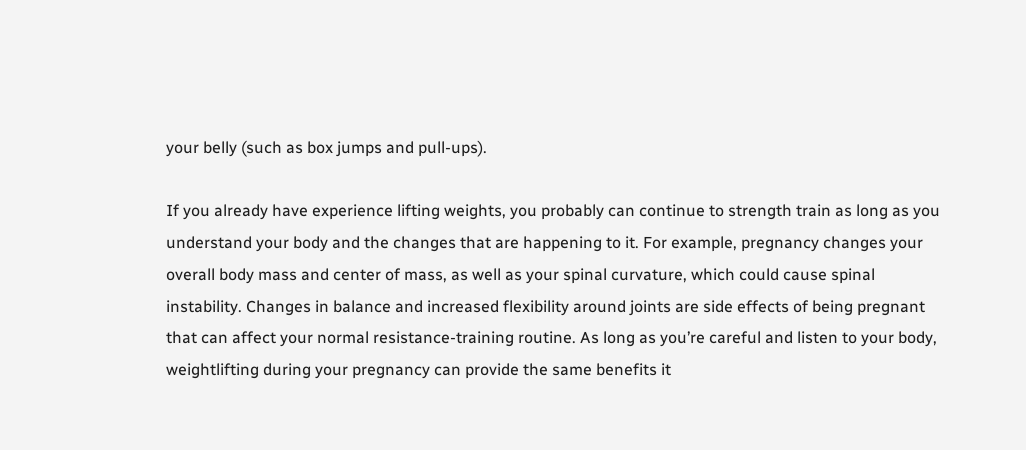your belly (such as box jumps and pull-ups).

If you already have experience lifting weights, you probably can continue to strength train as long as you understand your body and the changes that are happening to it. For example, pregnancy changes your overall body mass and center of mass, as well as your spinal curvature, which could cause spinal instability. Changes in balance and increased flexibility around joints are side effects of being pregnant that can affect your normal resistance-training routine. As long as you’re careful and listen to your body, weightlifting during your pregnancy can provide the same benefits it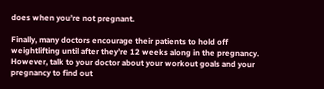does when you’re not pregnant.

Finally, many doctors encourage their patients to hold off weightlifting until after they’re 12 weeks along in the pregnancy. However, talk to your doctor about your workout goals and your pregnancy to find out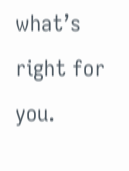what’s right for you.